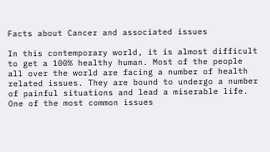Facts about Cancer and associated issues

In this contemporary world, it is almost difficult to get a 100% healthy human. Most of the people all over the world are facing a number of health related issues. They are bound to undergo a number of painful situations and lead a miserable life. One of the most common issues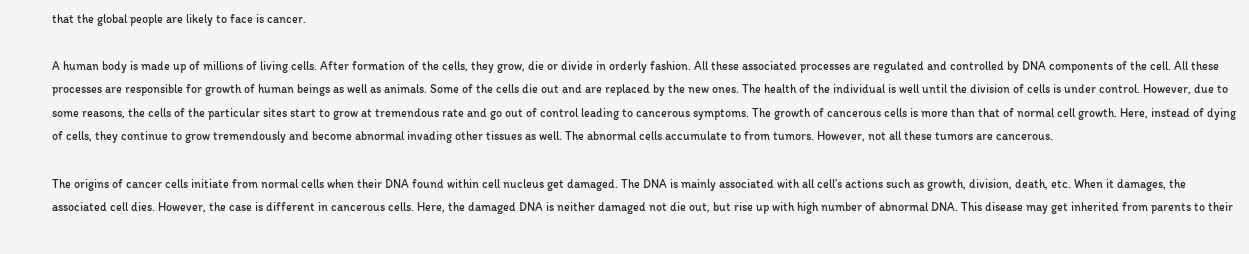that the global people are likely to face is cancer.

A human body is made up of millions of living cells. After formation of the cells, they grow, die or divide in orderly fashion. All these associated processes are regulated and controlled by DNA components of the cell. All these processes are responsible for growth of human beings as well as animals. Some of the cells die out and are replaced by the new ones. The health of the individual is well until the division of cells is under control. However, due to some reasons, the cells of the particular sites start to grow at tremendous rate and go out of control leading to cancerous symptoms. The growth of cancerous cells is more than that of normal cell growth. Here, instead of dying of cells, they continue to grow tremendously and become abnormal invading other tissues as well. The abnormal cells accumulate to from tumors. However, not all these tumors are cancerous.

The origins of cancer cells initiate from normal cells when their DNA found within cell nucleus get damaged. The DNA is mainly associated with all cell’s actions such as growth, division, death, etc. When it damages, the associated cell dies. However, the case is different in cancerous cells. Here, the damaged DNA is neither damaged not die out, but rise up with high number of abnormal DNA. This disease may get inherited from parents to their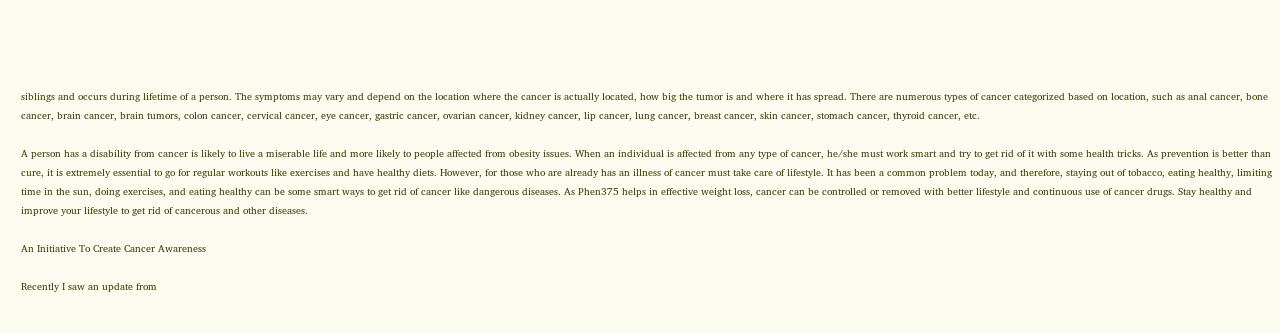siblings and occurs during lifetime of a person. The symptoms may vary and depend on the location where the cancer is actually located, how big the tumor is and where it has spread. There are numerous types of cancer categorized based on location, such as anal cancer, bone cancer, brain cancer, brain tumors, colon cancer, cervical cancer, eye cancer, gastric cancer, ovarian cancer, kidney cancer, lip cancer, lung cancer, breast cancer, skin cancer, stomach cancer, thyroid cancer, etc.

A person has a disability from cancer is likely to live a miserable life and more likely to people affected from obesity issues. When an individual is affected from any type of cancer, he/she must work smart and try to get rid of it with some health tricks. As prevention is better than cure, it is extremely essential to go for regular workouts like exercises and have healthy diets. However, for those who are already has an illness of cancer must take care of lifestyle. It has been a common problem today, and therefore, staying out of tobacco, eating healthy, limiting time in the sun, doing exercises, and eating healthy can be some smart ways to get rid of cancer like dangerous diseases. As Phen375 helps in effective weight loss, cancer can be controlled or removed with better lifestyle and continuous use of cancer drugs. Stay healthy and improve your lifestyle to get rid of cancerous and other diseases.

An Initiative To Create Cancer Awareness

Recently I saw an update from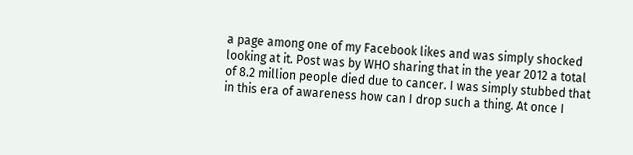a page among one of my Facebook likes and was simply shocked looking at it. Post was by WHO sharing that in the year 2012 a total of 8.2 million people died due to cancer. I was simply stubbed that in this era of awareness how can I drop such a thing. At once I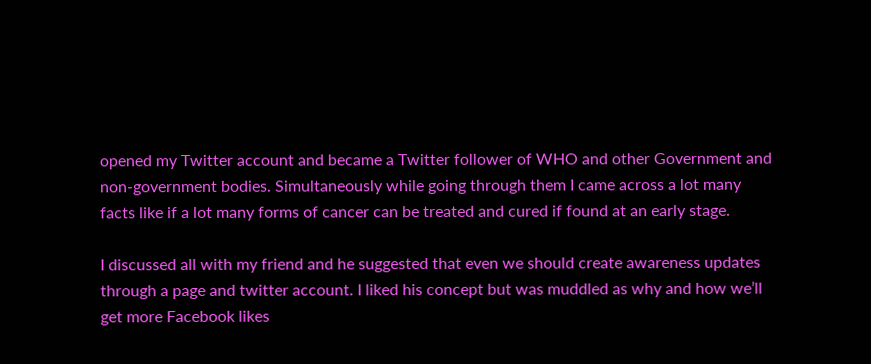opened my Twitter account and became a Twitter follower of WHO and other Government and non-government bodies. Simultaneously while going through them I came across a lot many facts like if a lot many forms of cancer can be treated and cured if found at an early stage.

I discussed all with my friend and he suggested that even we should create awareness updates through a page and twitter account. I liked his concept but was muddled as why and how we’ll get more Facebook likes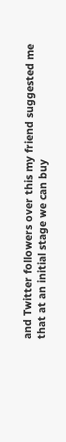and Twitter followers over this my friend suggested me that at an initial stage we can buy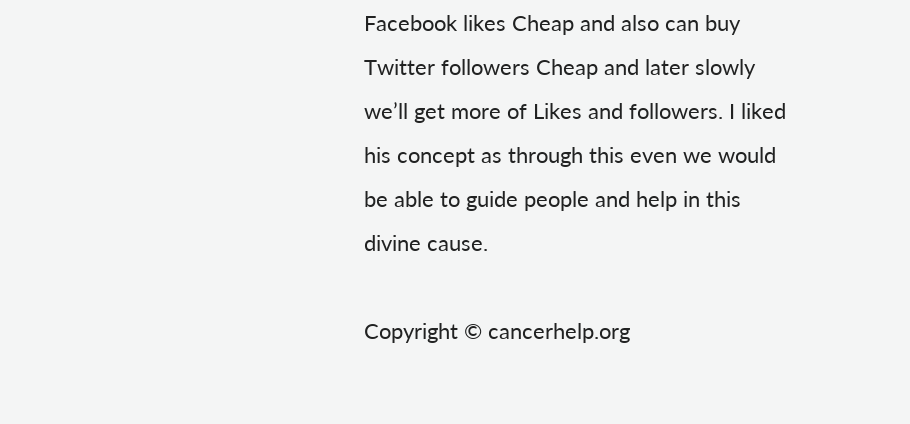Facebook likes Cheap and also can buy Twitter followers Cheap and later slowly we’ll get more of Likes and followers. I liked his concept as through this even we would be able to guide people and help in this divine cause.

Copyright © cancerhelp.org